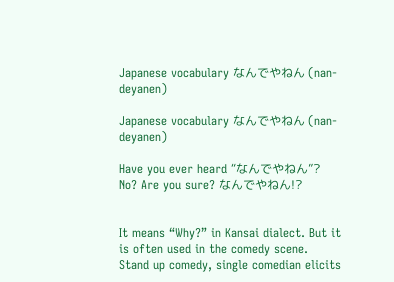Japanese vocabulary なんでやねん (nan-deyanen)

Japanese vocabulary なんでやねん (nan-deyanen)

Have you ever heard “なんでやねん”? No? Are you sure? なんでやねん!?


It means “Why?” in Kansai dialect. But it is often used in the comedy scene. Stand up comedy, single comedian elicits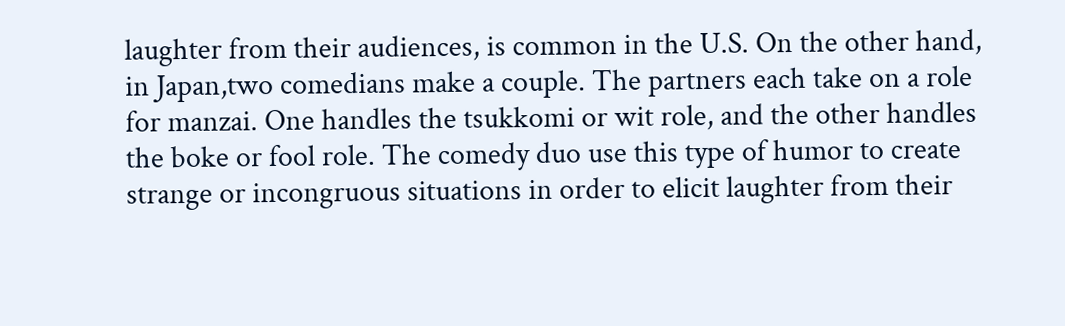laughter from their audiences, is common in the U.S. On the other hand, in Japan,two comedians make a couple. The partners each take on a role for manzai. One handles the tsukkomi or wit role, and the other handles the boke or fool role. The comedy duo use this type of humor to create strange or incongruous situations in order to elicit laughter from their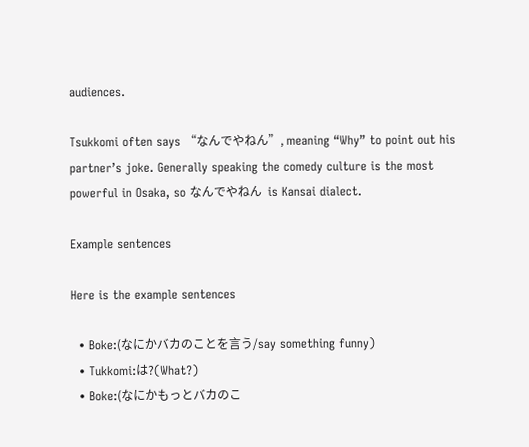audiences.

Tsukkomi often says “なんでやねん”, meaning “Why” to point out his partner’s joke. Generally speaking the comedy culture is the most powerful in Osaka, so なんでやねん  is Kansai dialect.

Example sentences

Here is the example sentences

  • Boke:(なにかバカのことを言う/say something funny)
  • Tukkomi:は?(What?)
  • Boke:(なにかもっとバカのこ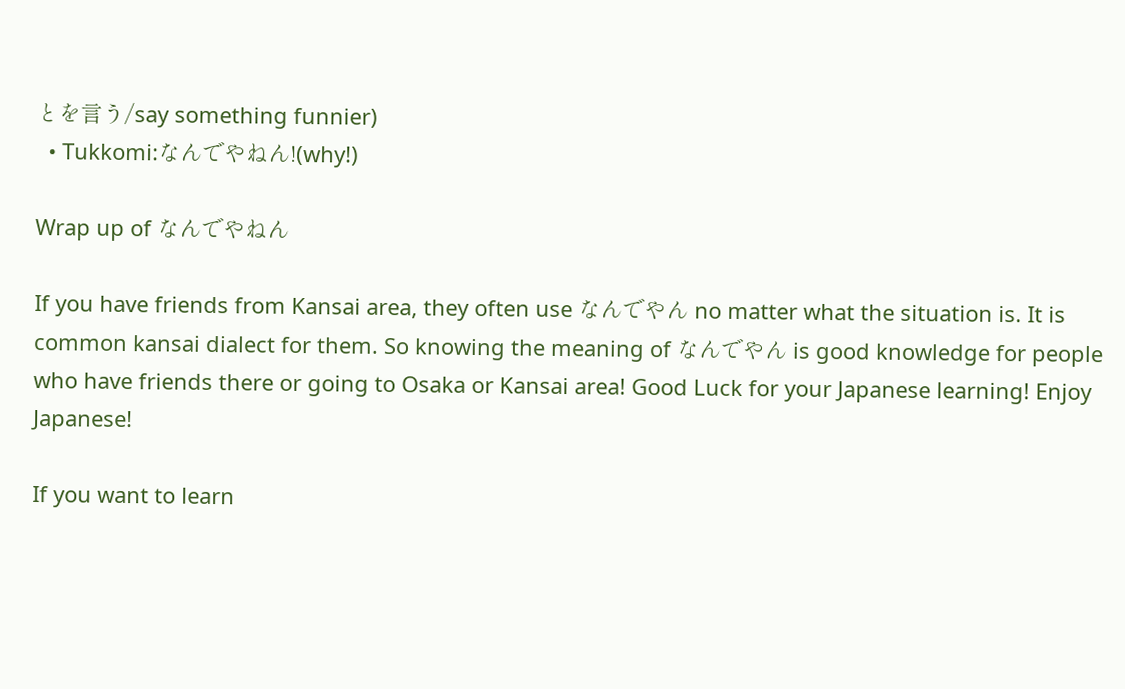とを言う/say something funnier)
  • Tukkomi:なんでやねん!(why!)

Wrap up of なんでやねん

If you have friends from Kansai area, they often use なんでやん no matter what the situation is. It is common kansai dialect for them. So knowing the meaning of なんでやん is good knowledge for people who have friends there or going to Osaka or Kansai area! Good Luck for your Japanese learning! Enjoy Japanese!

If you want to learn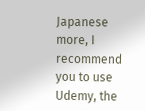Japanese more, I recommend you to use Udemy, the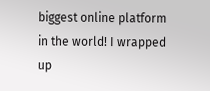biggest online platform in the world! I wrapped up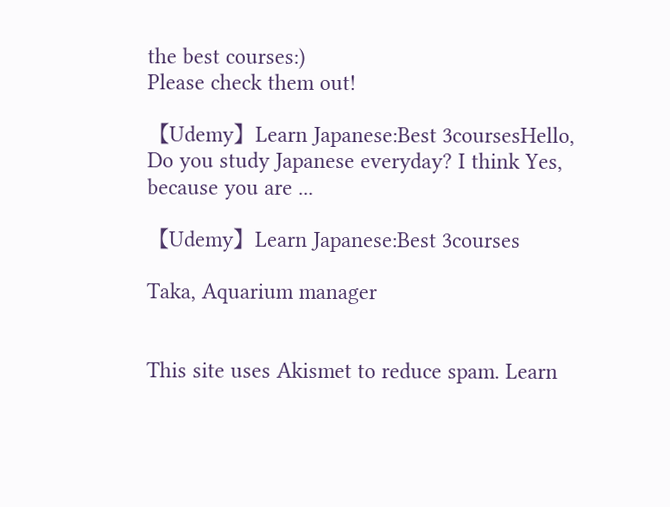the best courses:)
Please check them out!

【Udemy】Learn Japanese:Best 3coursesHello, Do you study Japanese everyday? I think Yes, because you are ...

【Udemy】Learn Japanese:Best 3courses

Taka, Aquarium manager


This site uses Akismet to reduce spam. Learn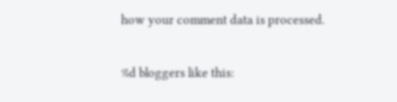how your comment data is processed.

%d bloggers like this: